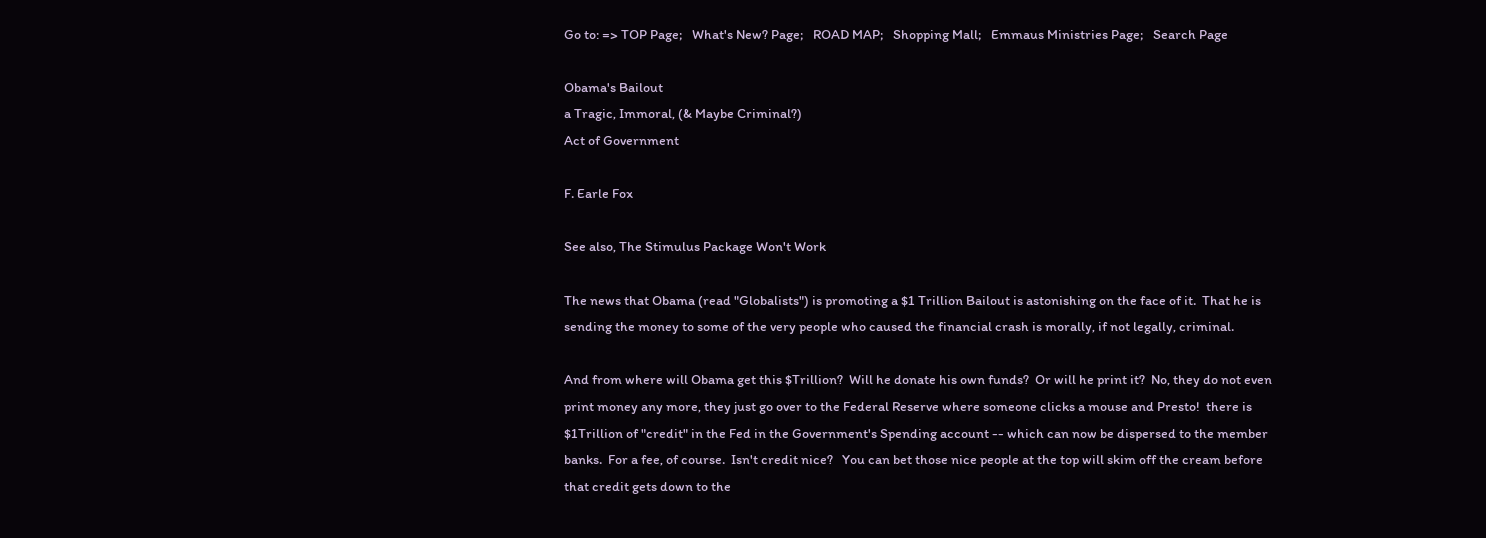Go to: => TOP Page;   What's New? Page;   ROAD MAP;   Shopping Mall;   Emmaus Ministries Page;   Search Page

Obama's Bailout
a Tragic, Immoral, (& Maybe Criminal?)
Act of Government

F. Earle Fox

See also, The Stimulus Package Won't Work

The news that Obama (read "Globalists") is promoting a $1 Trillion Bailout is astonishing on the face of it.  That he is sending the money to some of the very people who caused the financial crash is morally, if not legally, criminal.

And from where will Obama get this $Trillion?  Will he donate his own funds?  Or will he print it?  No, they do not even print money any more, they just go over to the Federal Reserve where someone clicks a mouse and Presto!  there is $1Trillion of "credit" in the Fed in the Government's Spending account -- which can now be dispersed to the member banks.  For a fee, of course.  Isn't credit nice?   You can bet those nice people at the top will skim off the cream before that credit gets down to the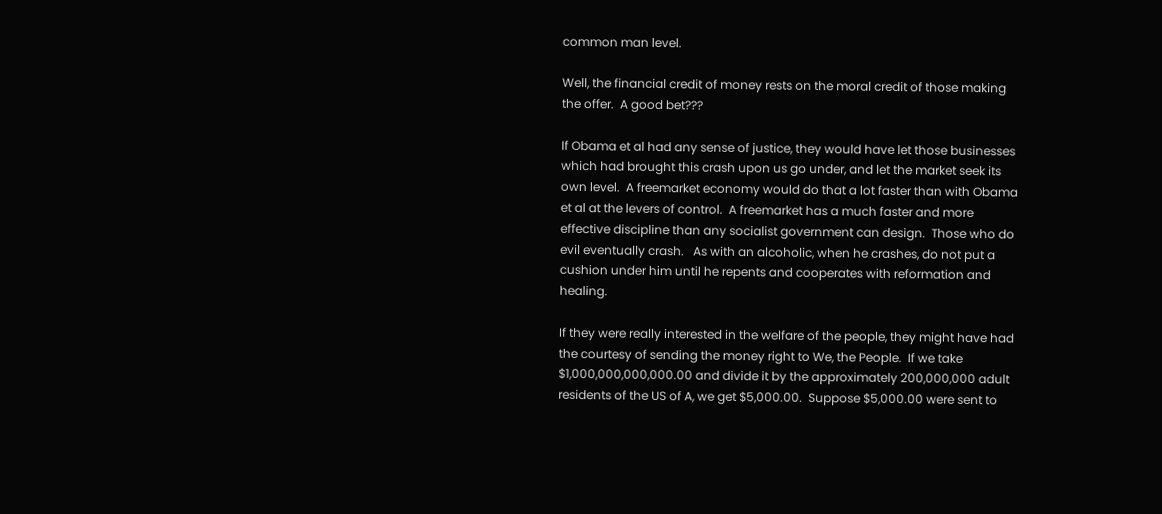common man level.

Well, the financial credit of money rests on the moral credit of those making the offer.  A good bet???

If Obama et al had any sense of justice, they would have let those businesses which had brought this crash upon us go under, and let the market seek its own level.  A freemarket economy would do that a lot faster than with Obama et al at the levers of control.  A freemarket has a much faster and more effective discipline than any socialist government can design.  Those who do evil eventually crash.   As with an alcoholic, when he crashes, do not put a cushion under him until he repents and cooperates with reformation and healing.

If they were really interested in the welfare of the people, they might have had the courtesy of sending the money right to We, the People.  If we take $1,000,000,000,000.00 and divide it by the approximately 200,000,000 adult residents of the US of A, we get $5,000.00.  Suppose $5,000.00 were sent to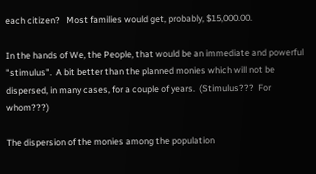each citizen?   Most families would get, probably, $15,000.00.

In the hands of We, the People, that would be an immediate and powerful "stimulus".  A bit better than the planned monies which will not be dispersed, in many cases, for a couple of years.  (Stimulus???  For whom???)

The dispersion of the monies among the population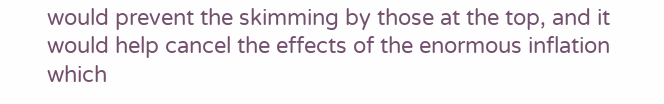would prevent the skimming by those at the top, and it would help cancel the effects of the enormous inflation which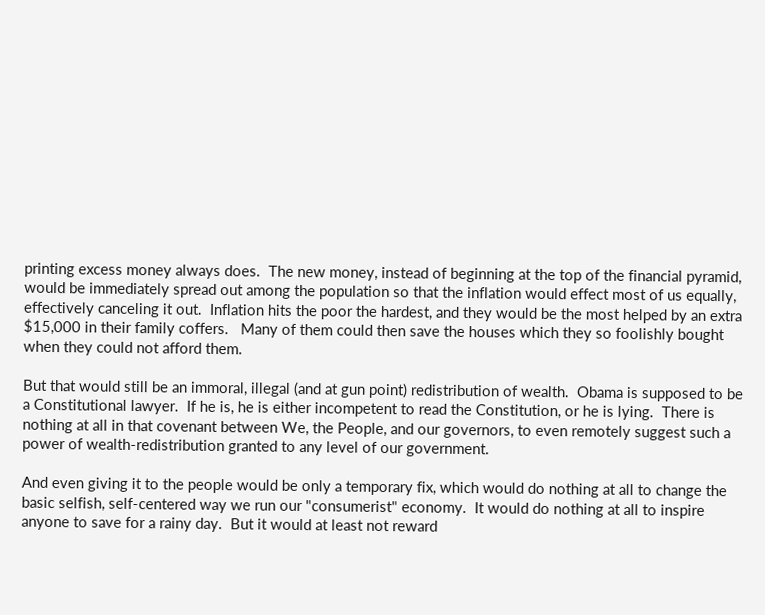printing excess money always does.  The new money, instead of beginning at the top of the financial pyramid, would be immediately spread out among the population so that the inflation would effect most of us equally, effectively canceling it out.  Inflation hits the poor the hardest, and they would be the most helped by an extra $15,000 in their family coffers.   Many of them could then save the houses which they so foolishly bought when they could not afford them.

But that would still be an immoral, illegal (and at gun point) redistribution of wealth.  Obama is supposed to be a Constitutional lawyer.  If he is, he is either incompetent to read the Constitution, or he is lying.  There is nothing at all in that covenant between We, the People, and our governors, to even remotely suggest such a power of wealth-redistribution granted to any level of our government.

And even giving it to the people would be only a temporary fix, which would do nothing at all to change the basic selfish, self-centered way we run our "consumerist" economy.  It would do nothing at all to inspire anyone to save for a rainy day.  But it would at least not reward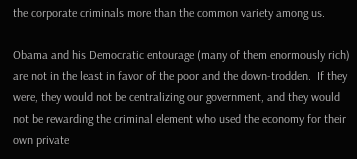the corporate criminals more than the common variety among us.

Obama and his Democratic entourage (many of them enormously rich) are not in the least in favor of the poor and the down-trodden.  If they were, they would not be centralizing our government, and they would not be rewarding the criminal element who used the economy for their own private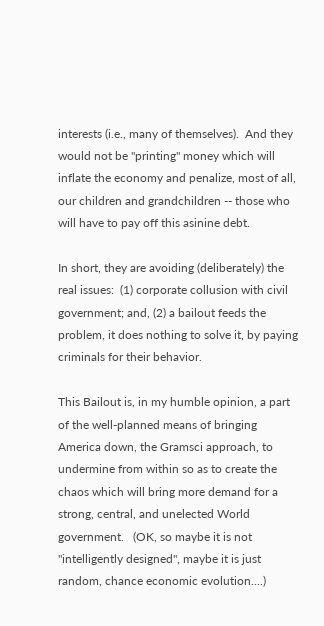interests (i.e., many of themselves).  And they would not be "printing" money which will inflate the economy and penalize, most of all, our children and grandchildren -- those who will have to pay off this asinine debt.

In short, they are avoiding (deliberately) the real issues:  (1) corporate collusion with civil government; and, (2) a bailout feeds the problem, it does nothing to solve it, by paying criminals for their behavior.

This Bailout is, in my humble opinion, a part of the well-planned means of bringing America down, the Gramsci approach, to undermine from within so as to create the chaos which will bring more demand for a strong, central, and unelected World government.   (OK, so maybe it is not "intelligently designed", maybe it is just random, chance economic evolution....)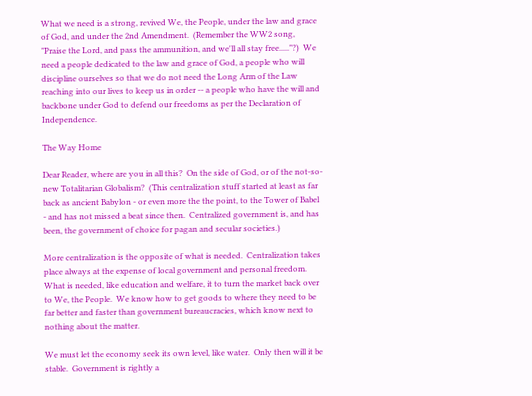What we need is a strong, revived We, the People, under the law and grace of God, and under the 2nd Amendment.  (Remember the WW2 song, "Praise the Lord, and pass the ammunition, and we'll all stay free....."?)  We need a people dedicated to the law and grace of God, a people who will discipline ourselves so that we do not need the Long Arm of the Law reaching into our lives to keep us in order -- a people who have the will and backbone under God to defend our freedoms as per the Declaration of Independence.

The Way Home

Dear Reader, where are you in all this?  On the side of God, or of the not-so-new Totalitarian Globalism?  (This centralization stuff started at least as far back as ancient Babylon - or even more the the point, to the Tower of Babel - and has not missed a beat since then.  Centralized government is, and has been, the government of choice for pagan and secular societies.)

More centralization is the opposite of what is needed.  Centralization takes place always at the expense of local government and personal freedom.  What is needed, like education and welfare, it to turn the market back over to We, the People.  We know how to get goods to where they need to be far better and faster than government bureaucracies, which know next to nothing about the matter.

We must let the economy seek its own level, like water.  Only then will it be stable.  Government is rightly a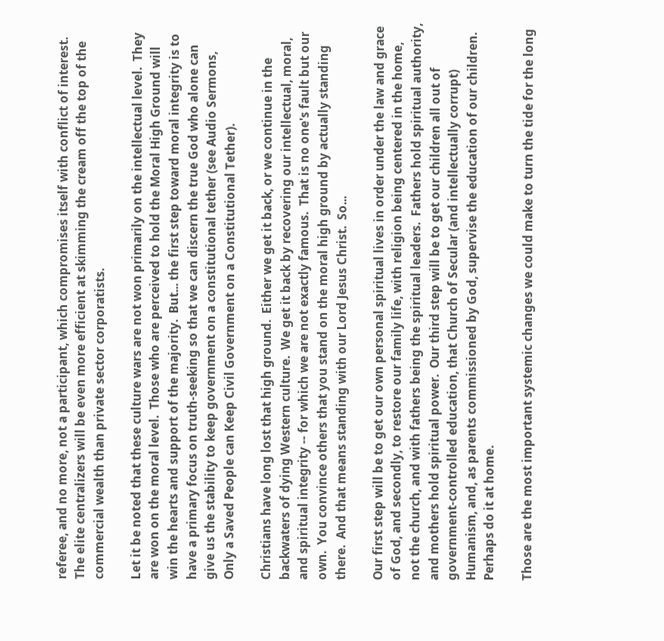referee, and no more, not a participant, which compromises itself with conflict of interest.  The elite centralizers will be even more efficient at skimming the cream off the top of the commercial wealth than private sector corporatists.

Let it be noted that these culture wars are not won primarily on the intellectual level.  They are won on the moral level.  Those who are perceived to hold the Moral High Ground will win the hearts and support of the majority.  But... the first step toward moral integrity is to have a primary focus on truth-seeking so that we can discern the true God who alone can give us the stability to keep government on a constitutional tether (see Audio Sermons, Only a Saved People can Keep Civil Government on a Constitutional Tether).

Christians have long lost that high ground.  Either we get it back, or we continue in the backwaters of dying Western culture.  We get it back by recovering our intellectual, moral, and spiritual integrity -- for which we are not exactly famous.  That is no one's fault but our own.  You convince others that you stand on the moral high ground by actually standing there.  And that means standing with our Lord Jesus Christ.  So...

Our first step will be to get our own personal spiritual lives in order under the law and grace of God, and secondly, to restore our family life, with religion being centered in the home, not the church, and with fathers being the spiritual leaders.  Fathers hold spiritual authority, and mothers hold spiritual power.  Our third step will be to get our children all out of government-controlled education, that Church of Secular (and intellectually corrupt) Humanism, and, as parents commissioned by God, supervise the education of our children.  Perhaps do it at home.

Those are the most important systemic changes we could make to turn the tide for the long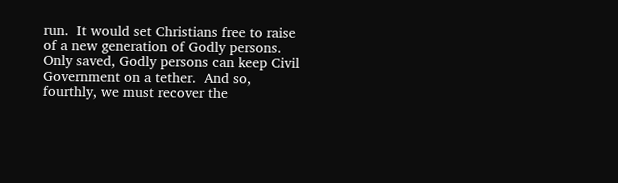run.  It would set Christians free to raise of a new generation of Godly persons.  Only saved, Godly persons can keep Civil Government on a tether.  And so, fourthly, we must recover the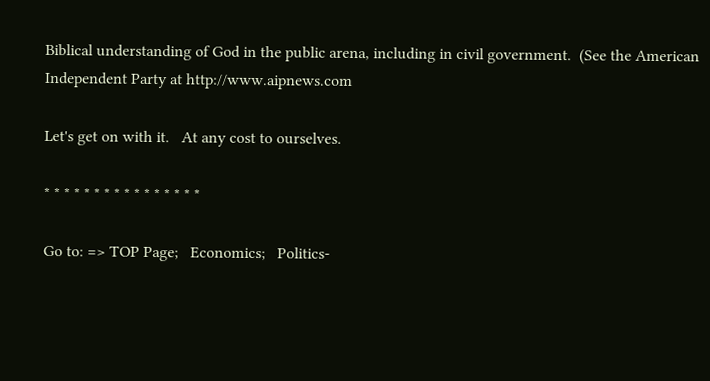Biblical understanding of God in the public arena, including in civil government.  (See the American Independent Party at http://www.aipnews.com

Let's get on with it.   At any cost to ourselves.

* * * * * * * * * * * * * * * *

Go to: => TOP Page;   Economics;   Politics-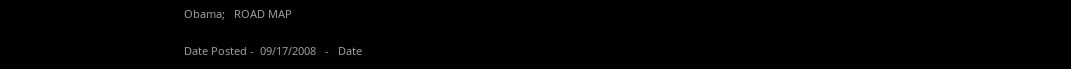Obama;   ROAD MAP

Date Posted -  09/17/2008   -   Date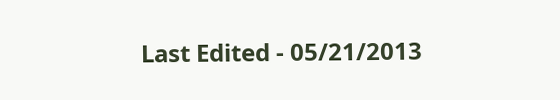Last Edited - 05/21/2013